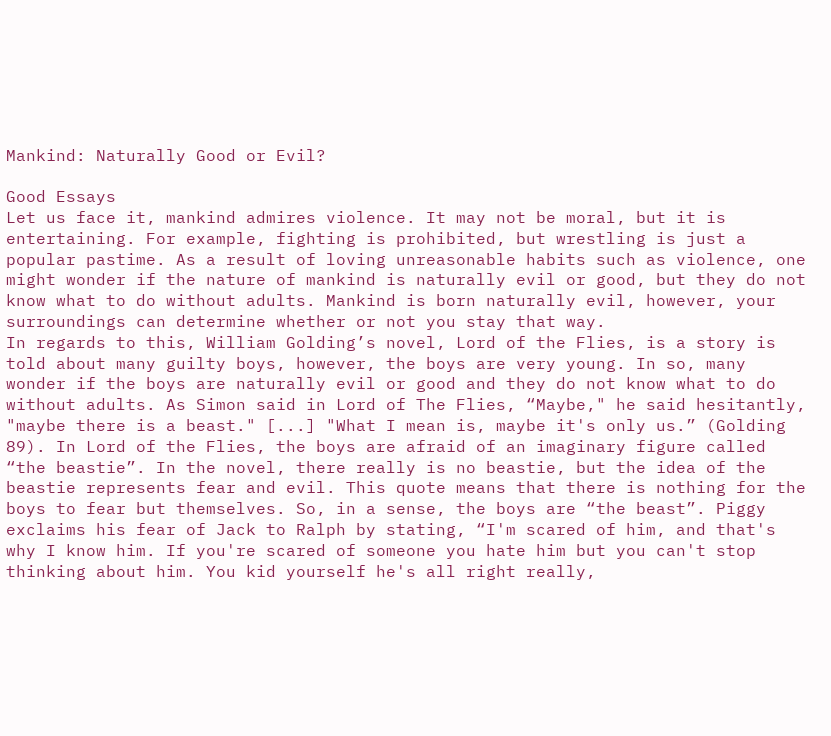Mankind: Naturally Good or Evil?

Good Essays
Let us face it, mankind admires violence. It may not be moral, but it is entertaining. For example, fighting is prohibited, but wrestling is just a popular pastime. As a result of loving unreasonable habits such as violence, one might wonder if the nature of mankind is naturally evil or good, but they do not know what to do without adults. Mankind is born naturally evil, however, your surroundings can determine whether or not you stay that way.
In regards to this, William Golding’s novel, Lord of the Flies, is a story is told about many guilty boys, however, the boys are very young. In so, many wonder if the boys are naturally evil or good and they do not know what to do without adults. As Simon said in Lord of The Flies, “Maybe," he said hesitantly, "maybe there is a beast." [...] "What I mean is, maybe it's only us.” (Golding 89). In Lord of the Flies, the boys are afraid of an imaginary figure called “the beastie”. In the novel, there really is no beastie, but the idea of the beastie represents fear and evil. This quote means that there is nothing for the boys to fear but themselves. So, in a sense, the boys are “the beast”. Piggy exclaims his fear of Jack to Ralph by stating, “I'm scared of him, and that's why I know him. If you're scared of someone you hate him but you can't stop thinking about him. You kid yourself he's all right really,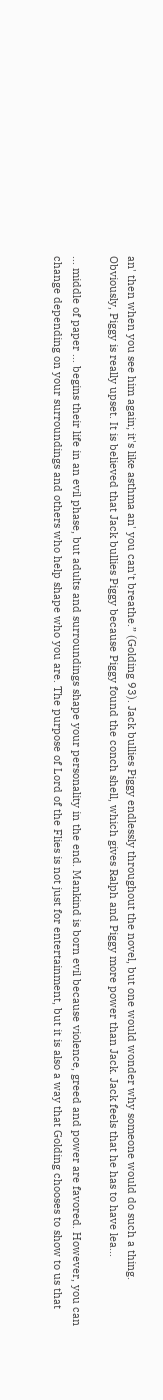an' then when you see him again; it's like asthma an' you can't breathe.” (Golding 93). Jack bullies Piggy endlessly throughout the novel, but one would wonder why someone would do such a thing. Obviously, Piggy is really upset. It is believed that Jack bullies Piggy because Piggy found the conch shell, which gives Ralph and Piggy more power than Jack. Jack feels that he has to have lea...

... middle of paper ... begins their life in an evil phase, but adults and surroundings shape your personality in the end. Mankind is born evil because violence, greed and power are favored. However, you can change depending on your surroundings and others who help shape who you are. The purpose of Lord of the Flies is not just for entertainment, but it is also a way that Golding chooses to show to us that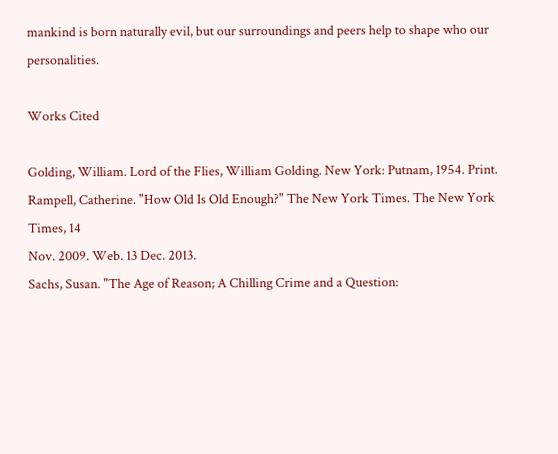mankind is born naturally evil, but our surroundings and peers help to shape who our personalities.

Works Cited

Golding, William. Lord of the Flies, William Golding. New York: Putnam, 1954. Print.
Rampell, Catherine. "How Old Is Old Enough?" The New York Times. The New York Times, 14
Nov. 2009. Web. 13 Dec. 2013.
Sachs, Susan. "The Age of Reason; A Chilling Crime and a Question: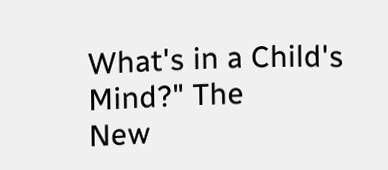What's in a Child's Mind?" The
New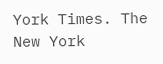York Times. The New York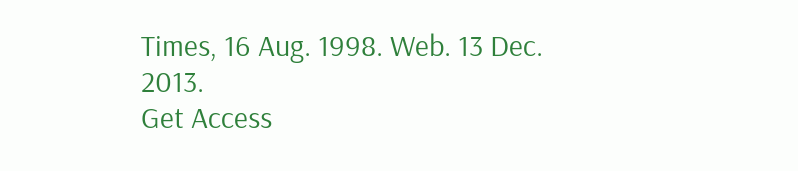Times, 16 Aug. 1998. Web. 13 Dec. 2013.
Get Access